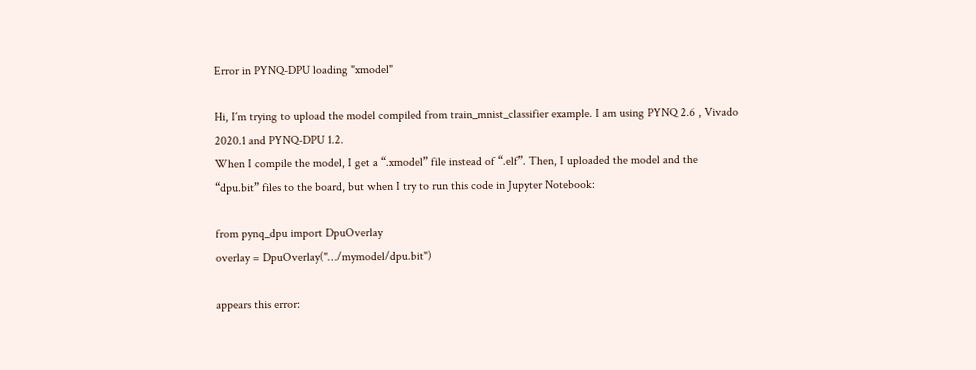Error in PYNQ-DPU loading "xmodel"

Hi, I´m trying to upload the model compiled from train_mnist_classifier example. I am using PYNQ 2.6 , Vivado 2020.1 and PYNQ-DPU 1.2.
When I compile the model, I get a “.xmodel” file instead of “.elf”. Then, I uploaded the model and the “dpu.bit” files to the board, but when I try to run this code in Jupyter Notebook:

from pynq_dpu import DpuOverlay
overlay = DpuOverlay("…/mymodel/dpu.bit")

appears this error: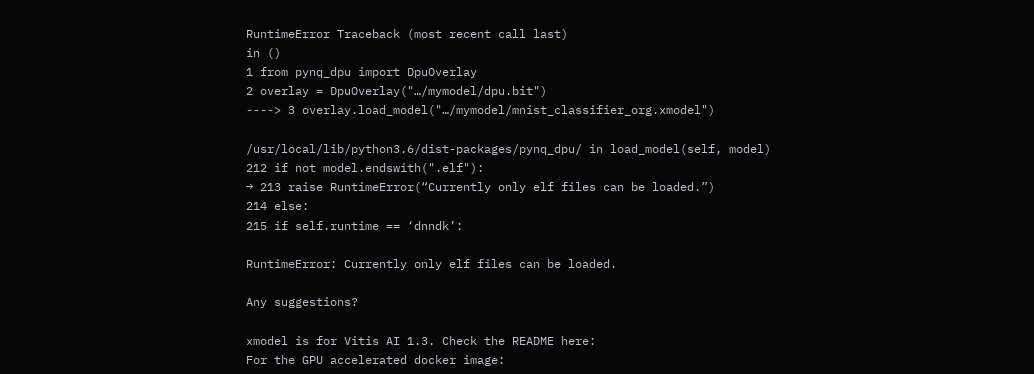RuntimeError Traceback (most recent call last)
in ()
1 from pynq_dpu import DpuOverlay
2 overlay = DpuOverlay("…/mymodel/dpu.bit")
----> 3 overlay.load_model("…/mymodel/mnist_classifier_org.xmodel")

/usr/local/lib/python3.6/dist-packages/pynq_dpu/ in load_model(self, model)
212 if not model.endswith(".elf"):
→ 213 raise RuntimeError(“Currently only elf files can be loaded.”)
214 else:
215 if self.runtime == ‘dnndk’:

RuntimeError: Currently only elf files can be loaded.

Any suggestions?

xmodel is for Vitis AI 1.3. Check the README here:
For the GPU accelerated docker image: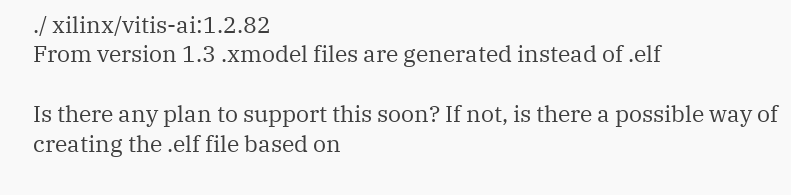./ xilinx/vitis-ai:1.2.82
From version 1.3 .xmodel files are generated instead of .elf

Is there any plan to support this soon? If not, is there a possible way of creating the .elf file based on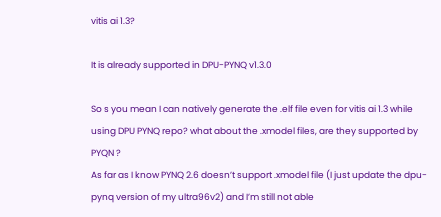vitis ai 1.3?

It is already supported in DPU-PYNQ v1.3.0

So s you mean I can natively generate the .elf file even for vitis ai 1.3 while using DPU PYNQ repo? what about the .xmodel files, are they supported by PYQN ?
As far as I know PYNQ 2.6 doesn’t support .xmodel file (I just update the dpu-pynq version of my ultra96v2) and I’m still not able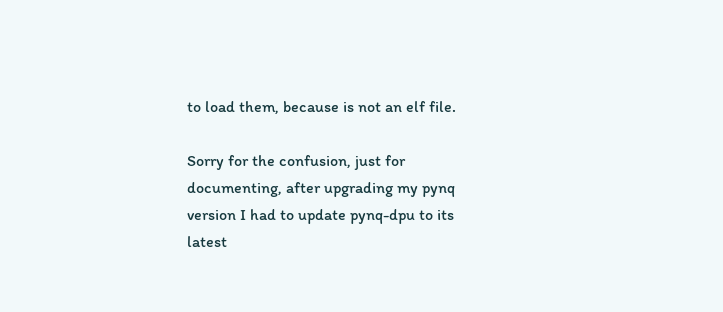to load them, because is not an elf file.

Sorry for the confusion, just for documenting, after upgrading my pynq version I had to update pynq-dpu to its latest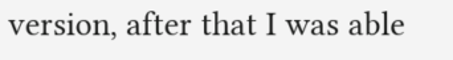version, after that I was able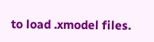to load .xmodel files.